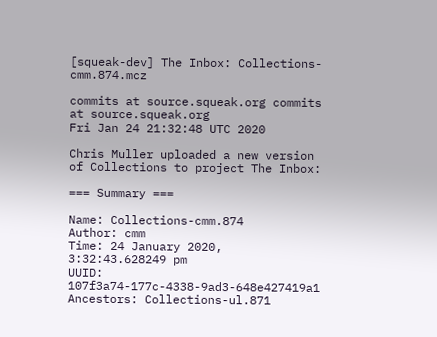[squeak-dev] The Inbox: Collections-cmm.874.mcz

commits at source.squeak.org commits at source.squeak.org
Fri Jan 24 21:32:48 UTC 2020

Chris Muller uploaded a new version of Collections to project The Inbox:

=== Summary ===

Name: Collections-cmm.874
Author: cmm
Time: 24 January 2020, 3:32:43.628249 pm
UUID: 107f3a74-177c-4338-9ad3-648e427419a1
Ancestors: Collections-ul.871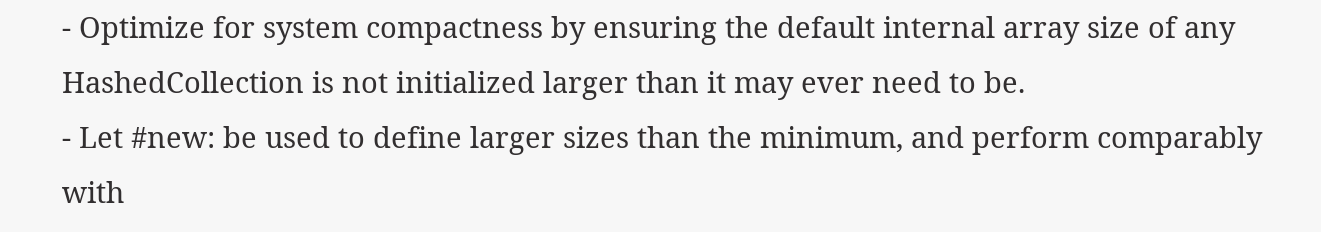- Optimize for system compactness by ensuring the default internal array size of any HashedCollection is not initialized larger than it may ever need to be.
- Let #new: be used to define larger sizes than the minimum, and perform comparably with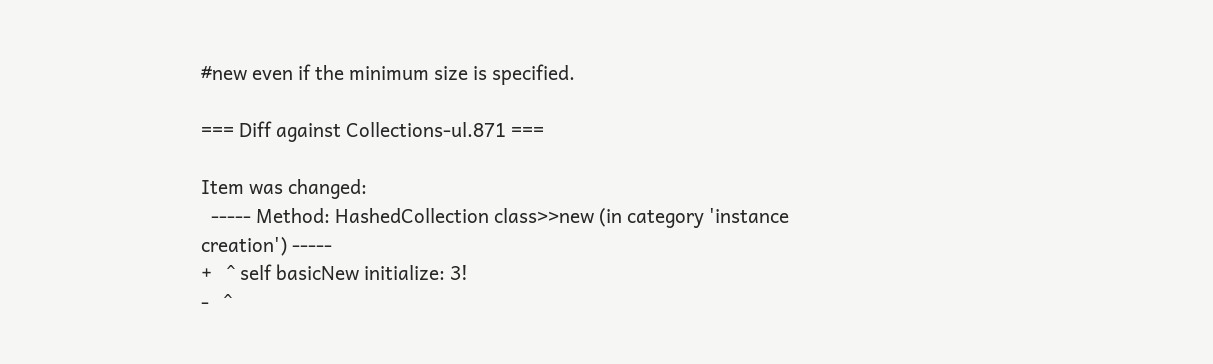#new even if the minimum size is specified.

=== Diff against Collections-ul.871 ===

Item was changed:
  ----- Method: HashedCollection class>>new (in category 'instance creation') -----
+   ^ self basicNew initialize: 3!
-   ^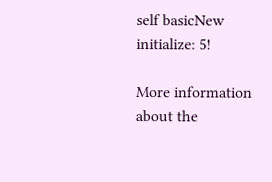self basicNew initialize: 5!

More information about the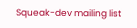Squeak-dev mailing list